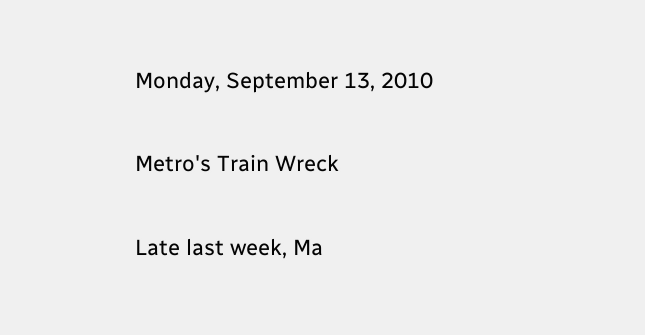Monday, September 13, 2010

Metro's Train Wreck

Late last week, Ma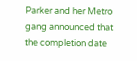Parker and her Metro gang announced that the completion date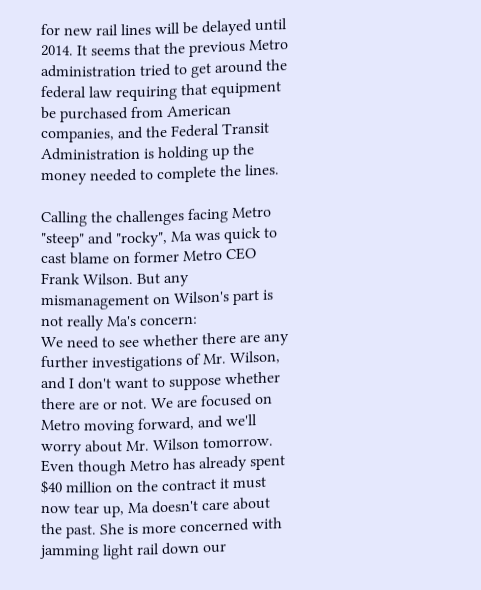for new rail lines will be delayed until 2014. It seems that the previous Metro administration tried to get around the federal law requiring that equipment be purchased from American companies, and the Federal Transit Administration is holding up the money needed to complete the lines.

Calling the challenges facing Metro "steep" and "rocky", Ma was quick to cast blame on former Metro CEO Frank Wilson. But any mismanagement on Wilson's part is not really Ma's concern:
We need to see whether there are any further investigations of Mr. Wilson, and I don't want to suppose whether there are or not. We are focused on Metro moving forward, and we'll worry about Mr. Wilson tomorrow.
Even though Metro has already spent $40 million on the contract it must now tear up, Ma doesn't care about the past. She is more concerned with jamming light rail down our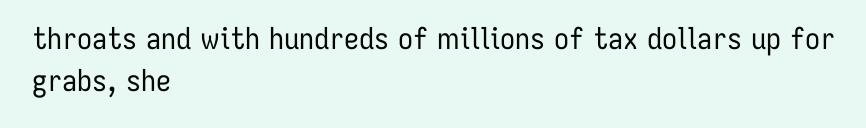throats and with hundreds of millions of tax dollars up for grabs, she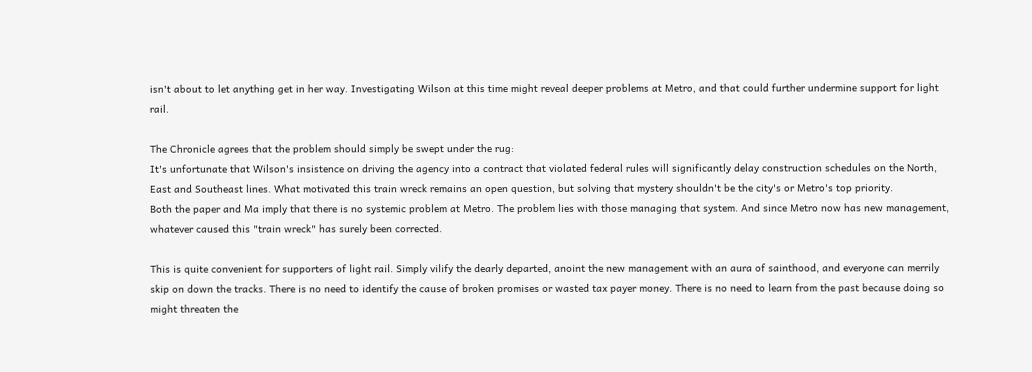isn't about to let anything get in her way. Investigating Wilson at this time might reveal deeper problems at Metro, and that could further undermine support for light rail.

The Chronicle agrees that the problem should simply be swept under the rug:
It's unfortunate that Wilson's insistence on driving the agency into a contract that violated federal rules will significantly delay construction schedules on the North, East and Southeast lines. What motivated this train wreck remains an open question, but solving that mystery shouldn't be the city's or Metro's top priority.
Both the paper and Ma imply that there is no systemic problem at Metro. The problem lies with those managing that system. And since Metro now has new management, whatever caused this "train wreck" has surely been corrected.

This is quite convenient for supporters of light rail. Simply vilify the dearly departed, anoint the new management with an aura of sainthood, and everyone can merrily skip on down the tracks. There is no need to identify the cause of broken promises or wasted tax payer money. There is no need to learn from the past because doing so might threaten the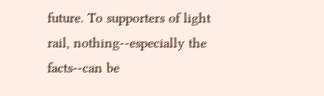future. To supporters of light rail, nothing--especially the facts--can be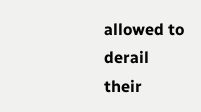allowed to derail their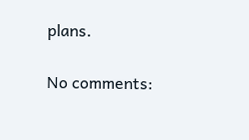plans.

No comments: